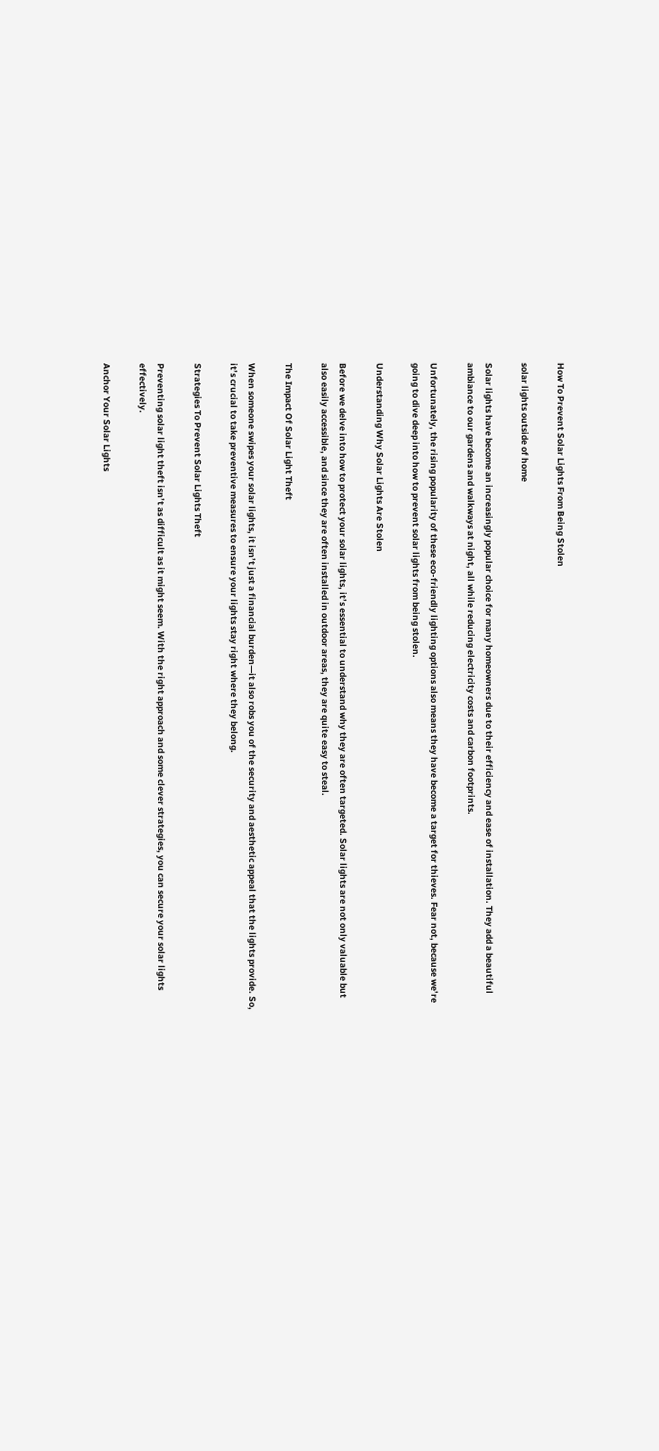How To Prevent Solar Lights From Being Stolen

solar lights outside of home

Solar lights have become an increasingly popular choice for many homeowners due to their efficiency and ease of installation. They add a beautiful ambiance to our gardens and walkways at night, all while reducing electricity costs and carbon footprints.

Unfortunately, the rising popularity of these eco-friendly lighting options also means they have become a target for thieves. Fear not, because we’re going to dive deep into how to prevent solar lights from being stolen.

Understanding Why Solar Lights Are Stolen

Before we delve into how to protect your solar lights, it’s essential to understand why they are often targeted. Solar lights are not only valuable but also easily accessible, and since they are often installed in outdoor areas, they are quite easy to steal.

The Impact Of Solar Light Theft

When someone swipes your solar lights, it isn’t just a financial burden—it also robs you of the security and aesthetic appeal that the lights provide. So, it’s crucial to take preventive measures to ensure your lights stay right where they belong.

Strategies To Prevent Solar Lights Theft

Preventing solar light theft isn’t as difficult as it might seem. With the right approach and some clever strategies, you can secure your solar lights effectively.

Anchor Your Solar Lights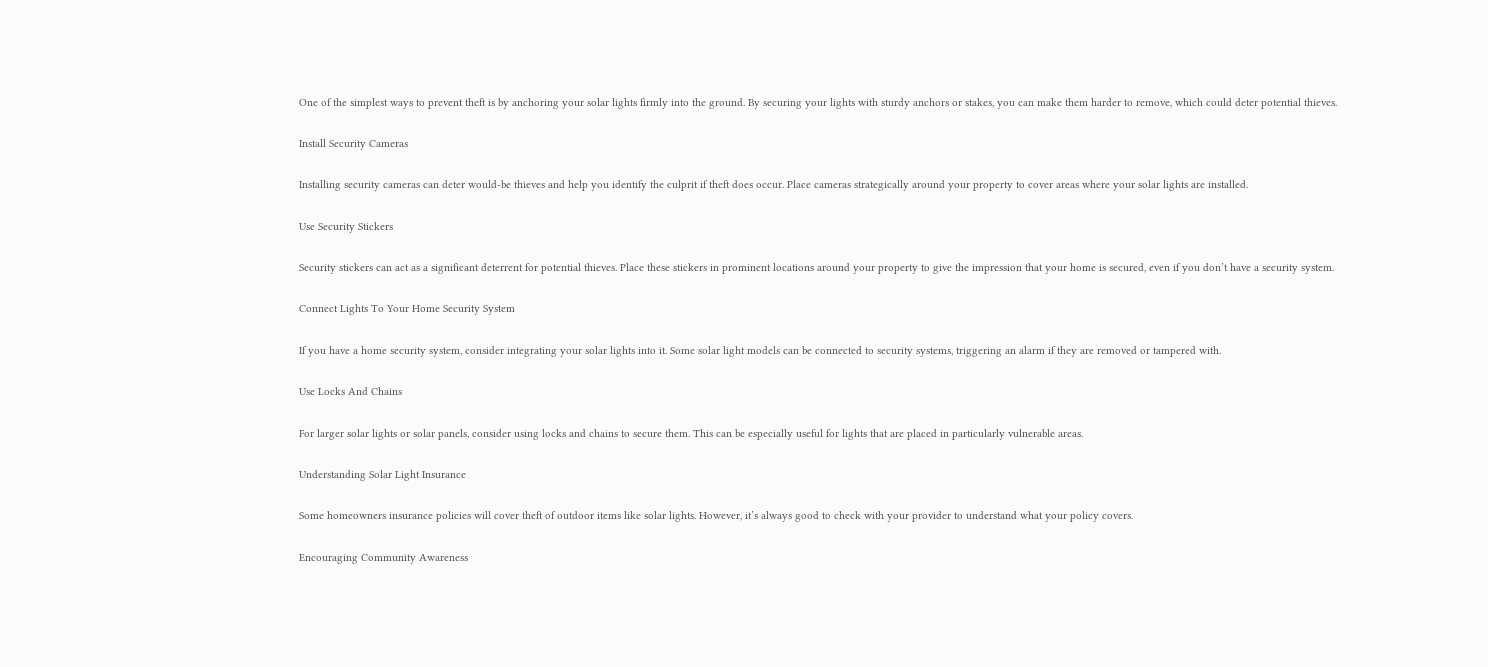One of the simplest ways to prevent theft is by anchoring your solar lights firmly into the ground. By securing your lights with sturdy anchors or stakes, you can make them harder to remove, which could deter potential thieves.

Install Security Cameras

Installing security cameras can deter would-be thieves and help you identify the culprit if theft does occur. Place cameras strategically around your property to cover areas where your solar lights are installed.

Use Security Stickers

Security stickers can act as a significant deterrent for potential thieves. Place these stickers in prominent locations around your property to give the impression that your home is secured, even if you don’t have a security system.

Connect Lights To Your Home Security System

If you have a home security system, consider integrating your solar lights into it. Some solar light models can be connected to security systems, triggering an alarm if they are removed or tampered with.

Use Locks And Chains

For larger solar lights or solar panels, consider using locks and chains to secure them. This can be especially useful for lights that are placed in particularly vulnerable areas.

Understanding Solar Light Insurance

Some homeowners insurance policies will cover theft of outdoor items like solar lights. However, it’s always good to check with your provider to understand what your policy covers.

Encouraging Community Awareness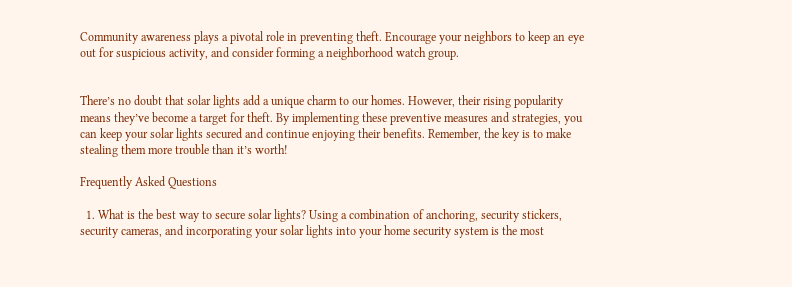Community awareness plays a pivotal role in preventing theft. Encourage your neighbors to keep an eye out for suspicious activity, and consider forming a neighborhood watch group.


There’s no doubt that solar lights add a unique charm to our homes. However, their rising popularity means they’ve become a target for theft. By implementing these preventive measures and strategies, you can keep your solar lights secured and continue enjoying their benefits. Remember, the key is to make stealing them more trouble than it’s worth!

Frequently Asked Questions

  1. What is the best way to secure solar lights? Using a combination of anchoring, security stickers, security cameras, and incorporating your solar lights into your home security system is the most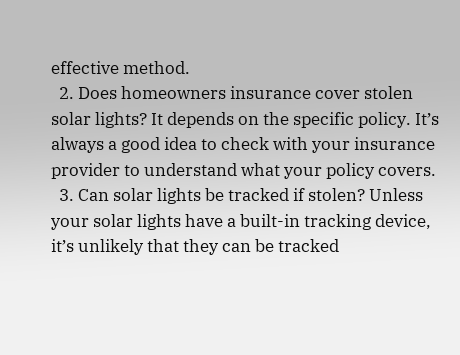effective method.
  2. Does homeowners insurance cover stolen solar lights? It depends on the specific policy. It’s always a good idea to check with your insurance provider to understand what your policy covers.
  3. Can solar lights be tracked if stolen? Unless your solar lights have a built-in tracking device, it’s unlikely that they can be tracked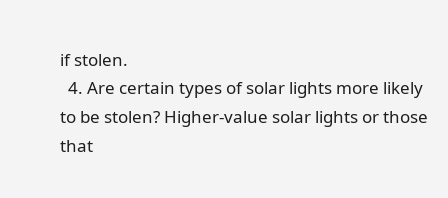if stolen.
  4. Are certain types of solar lights more likely to be stolen? Higher-value solar lights or those that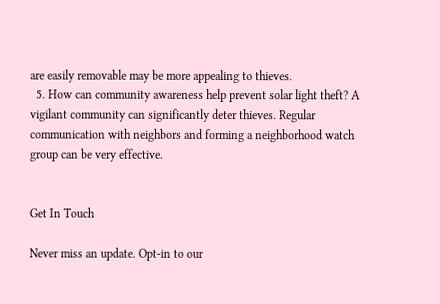are easily removable may be more appealing to thieves.
  5. How can community awareness help prevent solar light theft? A vigilant community can significantly deter thieves. Regular communication with neighbors and forming a neighborhood watch group can be very effective.


Get In Touch

Never miss an update. Opt-in to our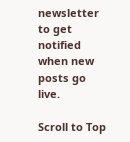newsletter to get notified when new posts go live.

Scroll to Top